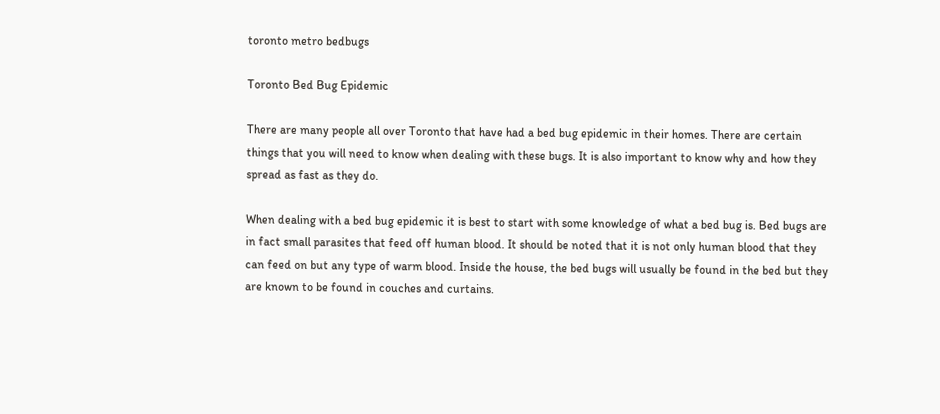toronto metro bedbugs

Toronto Bed Bug Epidemic

There are many people all over Toronto that have had a bed bug epidemic in their homes. There are certain things that you will need to know when dealing with these bugs. It is also important to know why and how they spread as fast as they do.

When dealing with a bed bug epidemic it is best to start with some knowledge of what a bed bug is. Bed bugs are in fact small parasites that feed off human blood. It should be noted that it is not only human blood that they can feed on but any type of warm blood. Inside the house, the bed bugs will usually be found in the bed but they are known to be found in couches and curtains.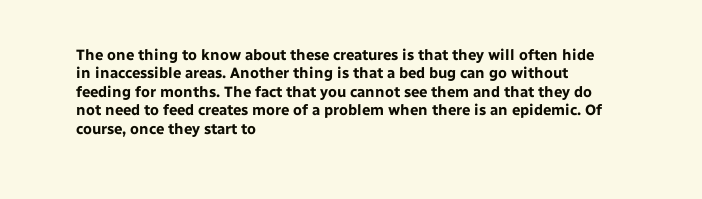The one thing to know about these creatures is that they will often hide in inaccessible areas. Another thing is that a bed bug can go without feeding for months. The fact that you cannot see them and that they do not need to feed creates more of a problem when there is an epidemic. Of course, once they start to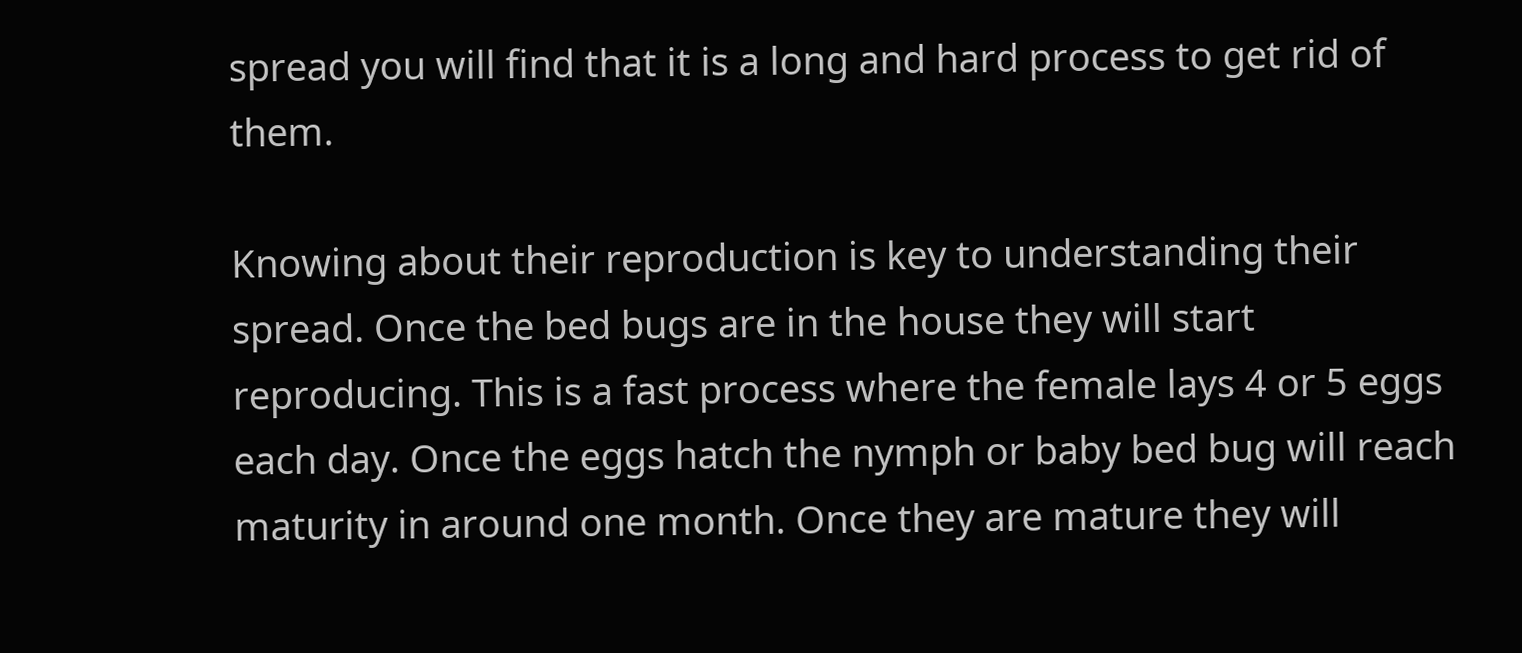spread you will find that it is a long and hard process to get rid of them.

Knowing about their reproduction is key to understanding their spread. Once the bed bugs are in the house they will start reproducing. This is a fast process where the female lays 4 or 5 eggs each day. Once the eggs hatch the nymph or baby bed bug will reach maturity in around one month. Once they are mature they will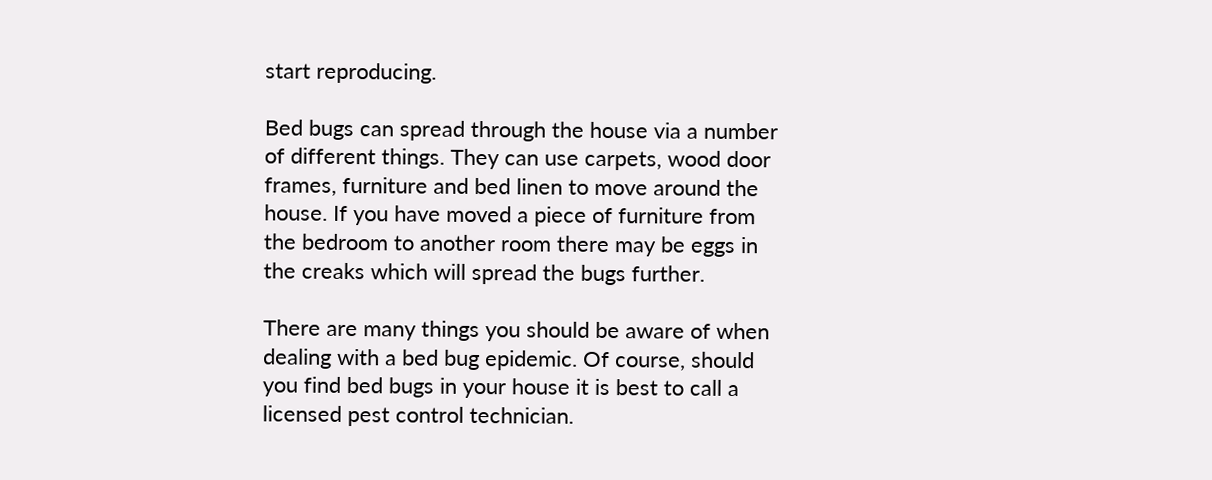start reproducing.

Bed bugs can spread through the house via a number of different things. They can use carpets, wood door frames, furniture and bed linen to move around the house. If you have moved a piece of furniture from the bedroom to another room there may be eggs in the creaks which will spread the bugs further.

There are many things you should be aware of when dealing with a bed bug epidemic. Of course, should you find bed bugs in your house it is best to call a licensed pest control technician.